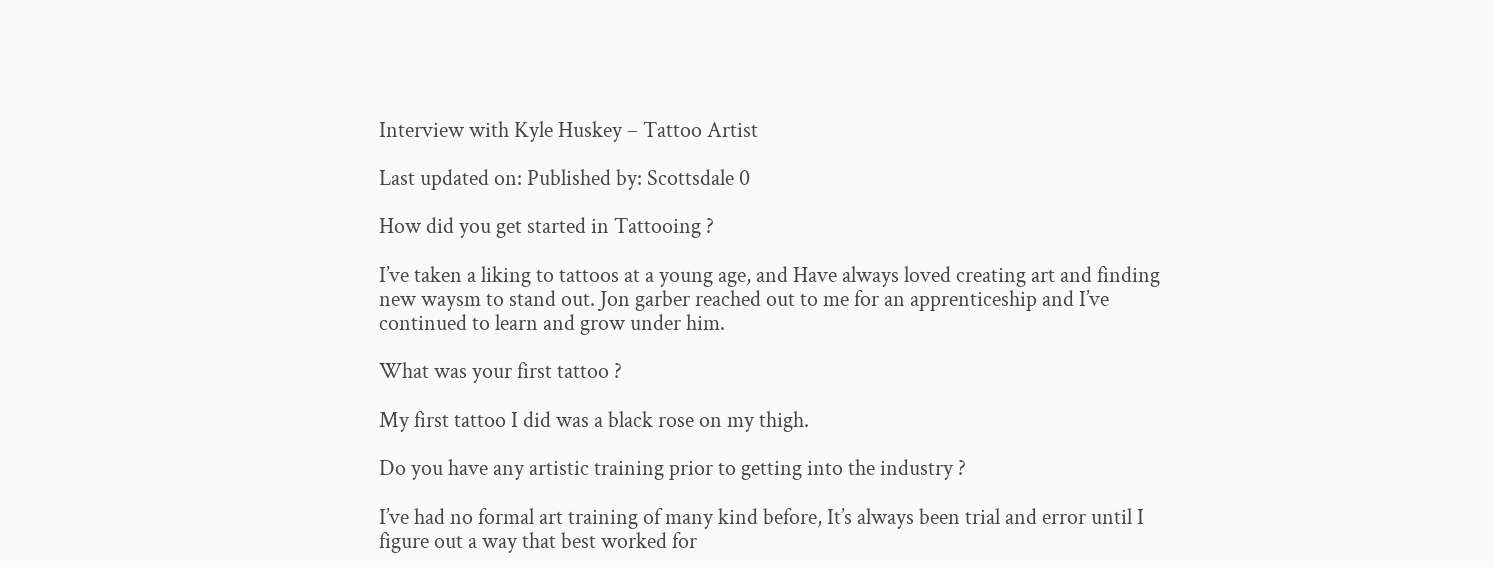Interview with Kyle Huskey – Tattoo Artist

Last updated on: Published by: Scottsdale 0

How did you get started in Tattooing ?

I’ve taken a liking to tattoos at a young age, and Have always loved creating art and finding new waysm to stand out. Jon garber reached out to me for an apprenticeship and I’ve continued to learn and grow under him.

What was your first tattoo ?

My first tattoo I did was a black rose on my thigh.

Do you have any artistic training prior to getting into the industry ?

I’ve had no formal art training of many kind before, It’s always been trial and error until I figure out a way that best worked for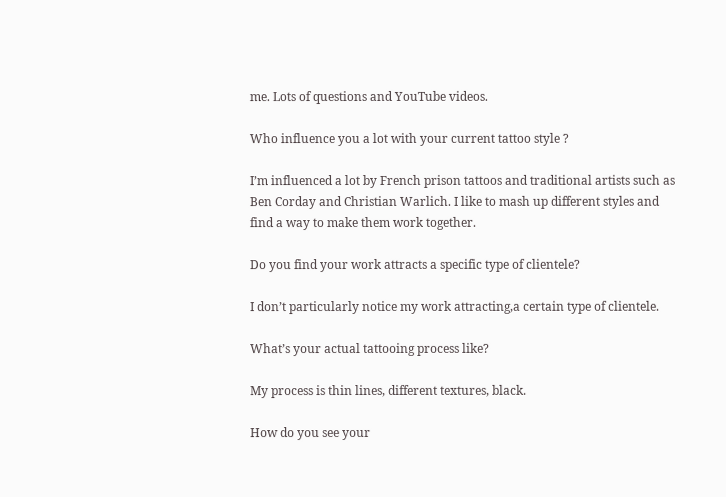me. Lots of questions and YouTube videos.

Who influence you a lot with your current tattoo style ?

I’m influenced a lot by French prison tattoos and traditional artists such as Ben Corday and Christian Warlich. I like to mash up different styles and find a way to make them work together.

Do you find your work attracts a specific type of clientele?

I don’t particularly notice my work attracting,a certain type of clientele.

What’s your actual tattooing process like?

My process is thin lines, different textures, black.

How do you see your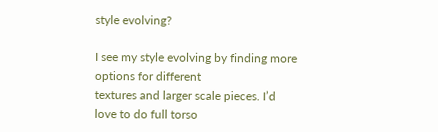style evolving?

I see my style evolving by finding more options for different
textures and larger scale pieces. I’d love to do full torso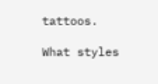tattoos.

What styles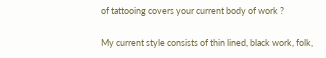of tattooing covers your current body of work ?

My current style consists of thin lined, black work, folk,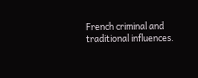French criminal and traditional influences.